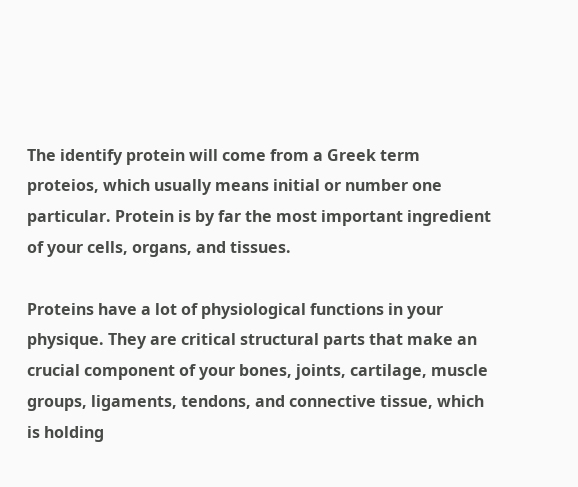The identify protein will come from a Greek term proteios, which usually means initial or number one particular. Protein is by far the most important ingredient of your cells, organs, and tissues.

Proteins have a lot of physiological functions in your physique. They are critical structural parts that make an crucial component of your bones, joints, cartilage, muscle groups, ligaments, tendons, and connective tissue, which is holding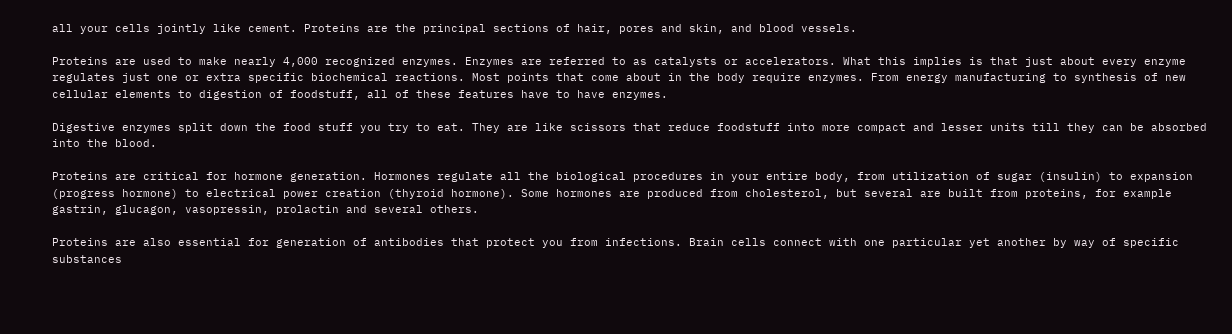all your cells jointly like cement. Proteins are the principal sections of hair, pores and skin, and blood vessels.

Proteins are used to make nearly 4,000 recognized enzymes. Enzymes are referred to as catalysts or accelerators. What this implies is that just about every enzyme regulates just one or extra specific biochemical reactions. Most points that come about in the body require enzymes. From energy manufacturing to synthesis of new cellular elements to digestion of foodstuff, all of these features have to have enzymes.

Digestive enzymes split down the food stuff you try to eat. They are like scissors that reduce foodstuff into more compact and lesser units till they can be absorbed into the blood.

Proteins are critical for hormone generation. Hormones regulate all the biological procedures in your entire body, from utilization of sugar (insulin) to expansion (progress hormone) to electrical power creation (thyroid hormone). Some hormones are produced from cholesterol, but several are built from proteins, for example gastrin, glucagon, vasopressin, prolactin and several others.

Proteins are also essential for generation of antibodies that protect you from infections. Brain cells connect with one particular yet another by way of specific substances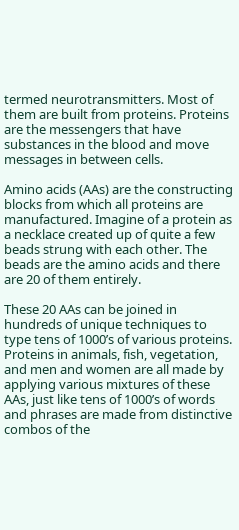termed neurotransmitters. Most of them are built from proteins. Proteins are the messengers that have substances in the blood and move messages in between cells.

Amino acids (AAs) are the constructing blocks from which all proteins are manufactured. Imagine of a protein as a necklace created up of quite a few beads strung with each other. The beads are the amino acids and there are 20 of them entirely.

These 20 AAs can be joined in hundreds of unique techniques to type tens of 1000’s of various proteins. Proteins in animals, fish, vegetation, and men and women are all made by applying various mixtures of these AAs, just like tens of 1000’s of words and phrases are made from distinctive combos of the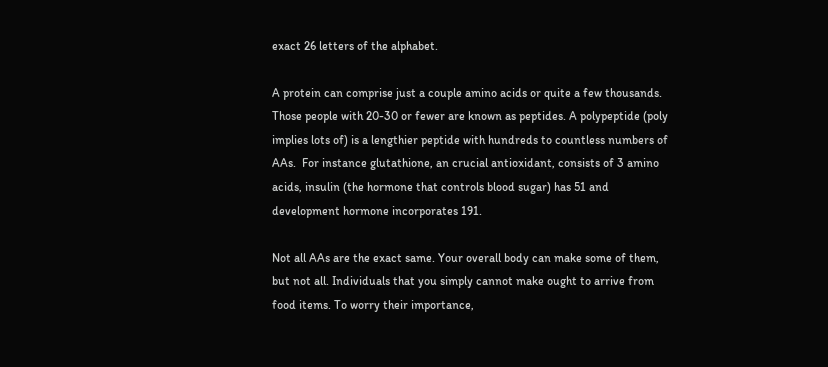exact 26 letters of the alphabet.

A protein can comprise just a couple amino acids or quite a few thousands. Those people with 20-30 or fewer are known as peptides. A polypeptide (poly implies lots of) is a lengthier peptide with hundreds to countless numbers of AAs.  For instance glutathione, an crucial antioxidant, consists of 3 amino acids, insulin (the hormone that controls blood sugar) has 51 and development hormone incorporates 191.

Not all AAs are the exact same. Your overall body can make some of them, but not all. Individuals that you simply cannot make ought to arrive from food items. To worry their importance,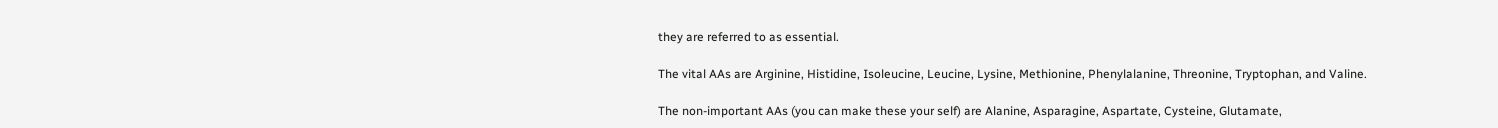they are referred to as essential.

The vital AAs are Arginine, Histidine, Isoleucine, Leucine, Lysine, Methionine, Phenylalanine, Threonine, Tryptophan, and Valine.

The non-important AAs (you can make these your self) are Alanine, Asparagine, Aspartate, Cysteine, Glutamate,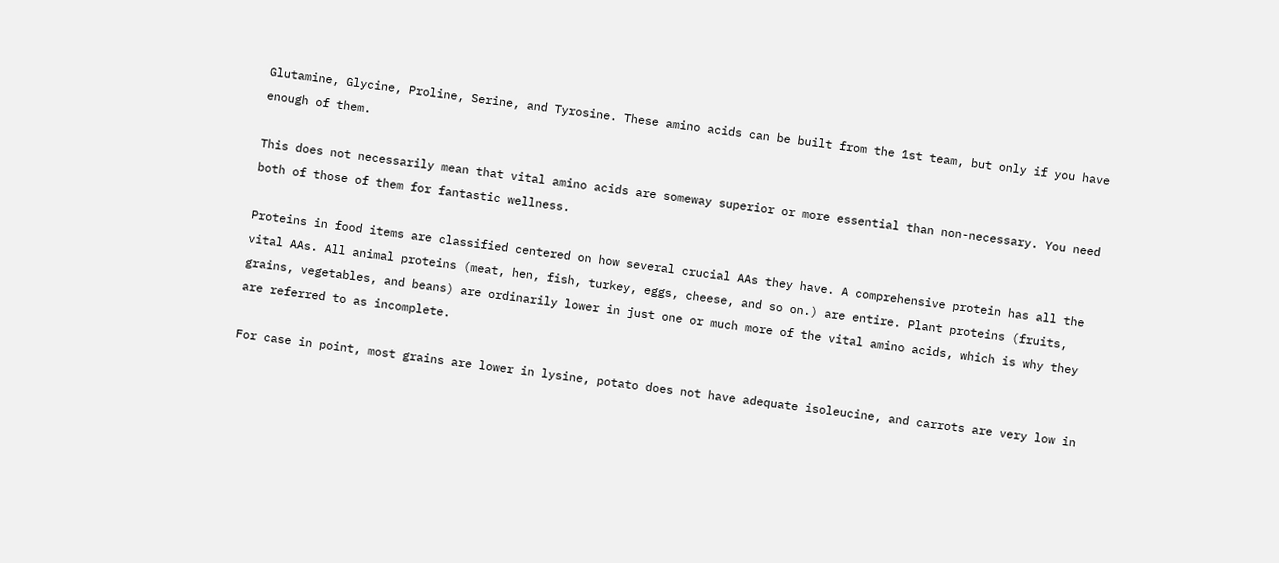Glutamine, Glycine, Proline, Serine, and Tyrosine. These amino acids can be built from the 1st team, but only if you have enough of them.

This does not necessarily mean that vital amino acids are someway superior or more essential than non-necessary. You need both of those of them for fantastic wellness.

Proteins in food items are classified centered on how several crucial AAs they have. A comprehensive protein has all the vital AAs. All animal proteins (meat, hen, fish, turkey, eggs, cheese, and so on.) are entire. Plant proteins (fruits, grains, vegetables, and beans) are ordinarily lower in just one or much more of the vital amino acids, which is why they are referred to as incomplete.

For case in point, most grains are lower in lysine, potato does not have adequate isoleucine, and carrots are very low in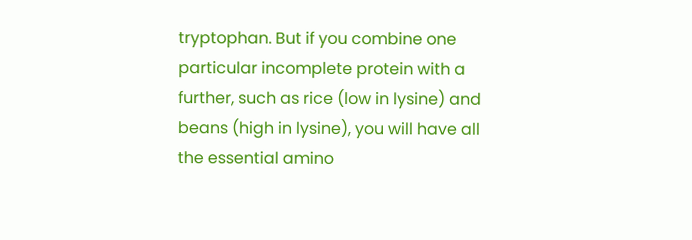tryptophan. But if you combine one particular incomplete protein with a further, such as rice (low in lysine) and beans (high in lysine), you will have all the essential amino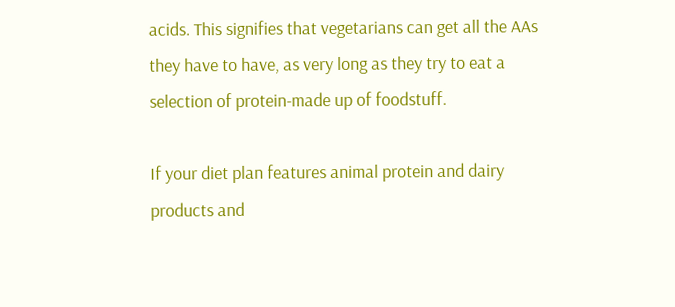acids. This signifies that vegetarians can get all the AAs they have to have, as very long as they try to eat a selection of protein-made up of foodstuff.

If your diet plan features animal protein and dairy products and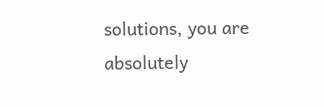solutions, you are absolutely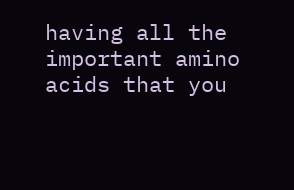having all the important amino acids that you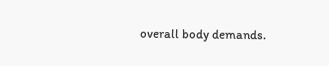overall body demands.